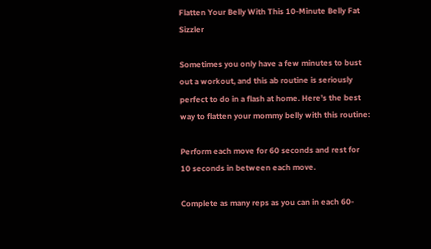Flatten Your Belly With This 10-Minute Belly Fat Sizzler

Sometimes you only have a few minutes to bust out a workout, and this ab routine is seriously perfect to do in a flash at home. Here’s the best way to flatten your mommy belly with this routine:

Perform each move for 60 seconds and rest for 10 seconds in between each move.

Complete as many reps as you can in each 60-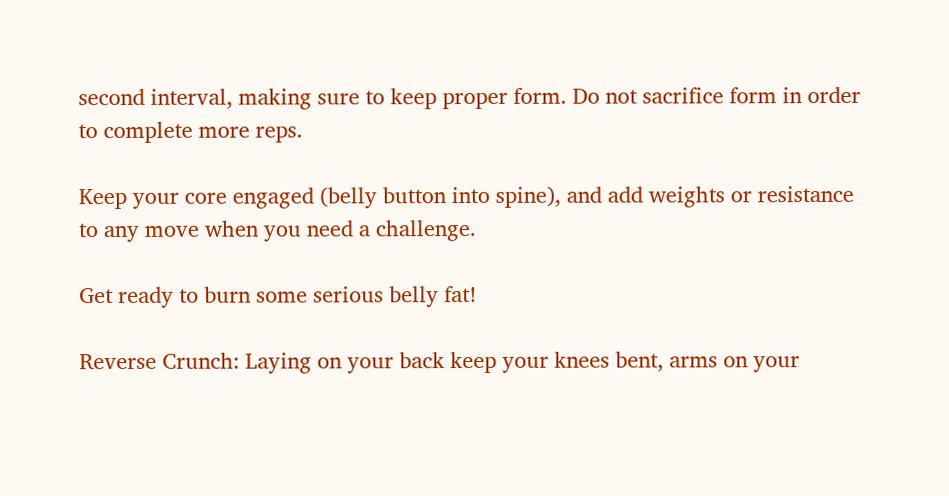second interval, making sure to keep proper form. Do not sacrifice form in order to complete more reps.

Keep your core engaged (belly button into spine), and add weights or resistance to any move when you need a challenge.

Get ready to burn some serious belly fat!

Reverse Crunch: Laying on your back keep your knees bent, arms on your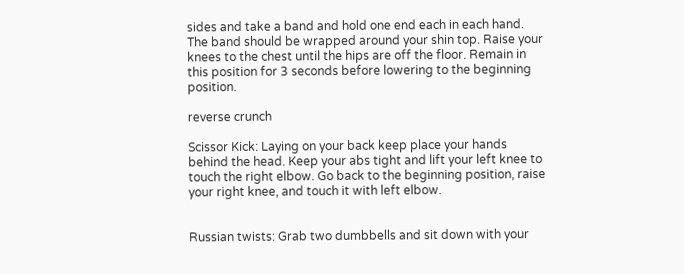sides and take a band and hold one end each in each hand. The band should be wrapped around your shin top. Raise your knees to the chest until the hips are off the floor. Remain in this position for 3 seconds before lowering to the beginning position.

reverse crunch

Scissor Kick: Laying on your back keep place your hands behind the head. Keep your abs tight and lift your left knee to touch the right elbow. Go back to the beginning position, raise your right knee, and touch it with left elbow.


Russian twists: Grab two dumbbells and sit down with your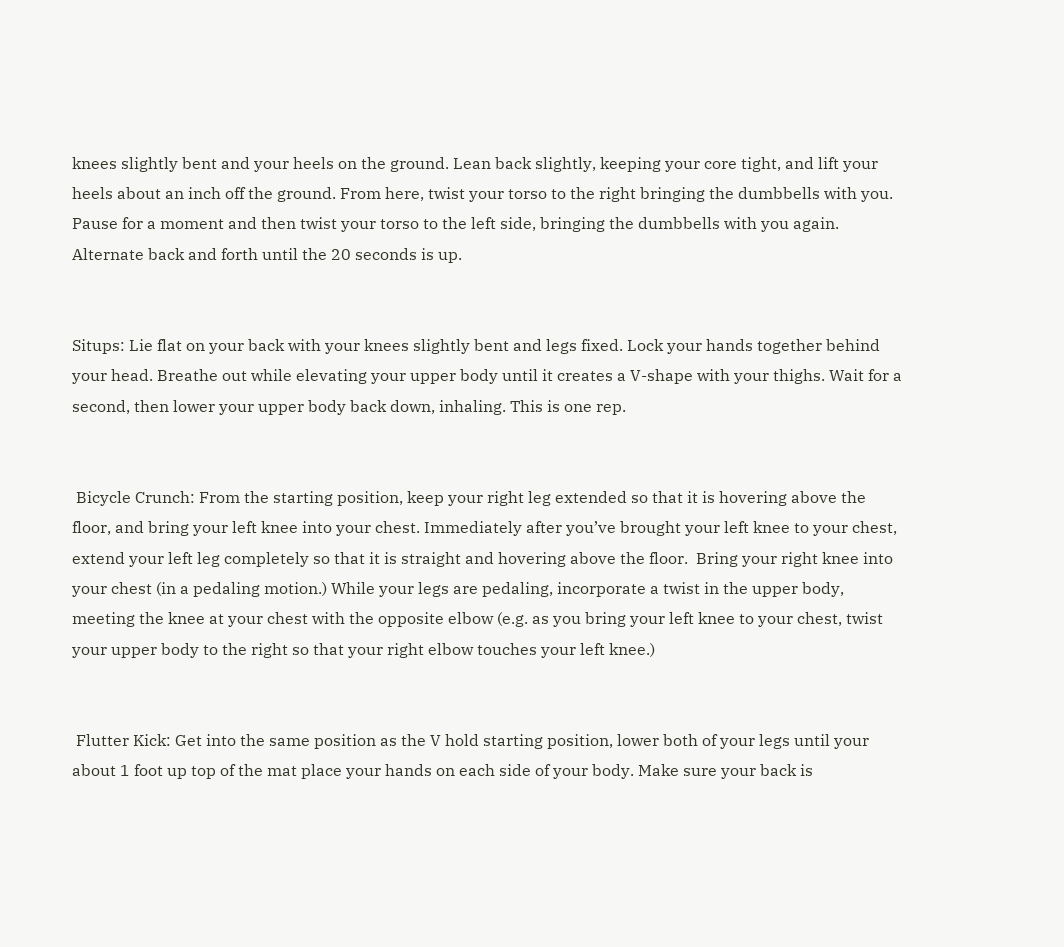knees slightly bent and your heels on the ground. Lean back slightly, keeping your core tight, and lift your heels about an inch off the ground. From here, twist your torso to the right bringing the dumbbells with you. Pause for a moment and then twist your torso to the left side, bringing the dumbbells with you again. Alternate back and forth until the 20 seconds is up.


Situps: Lie flat on your back with your knees slightly bent and legs fixed. Lock your hands together behind your head. Breathe out while elevating your upper body until it creates a V-shape with your thighs. Wait for a second, then lower your upper body back down, inhaling. This is one rep.


 Bicycle Crunch: From the starting position, keep your right leg extended so that it is hovering above the floor, and bring your left knee into your chest. Immediately after you’ve brought your left knee to your chest, extend your left leg completely so that it is straight and hovering above the floor.  Bring your right knee into your chest (in a pedaling motion.) While your legs are pedaling, incorporate a twist in the upper body, meeting the knee at your chest with the opposite elbow (e.g. as you bring your left knee to your chest, twist your upper body to the right so that your right elbow touches your left knee.)


 Flutter Kick: Get into the same position as the V hold starting position, lower both of your legs until your about 1 foot up top of the mat place your hands on each side of your body. Make sure your back is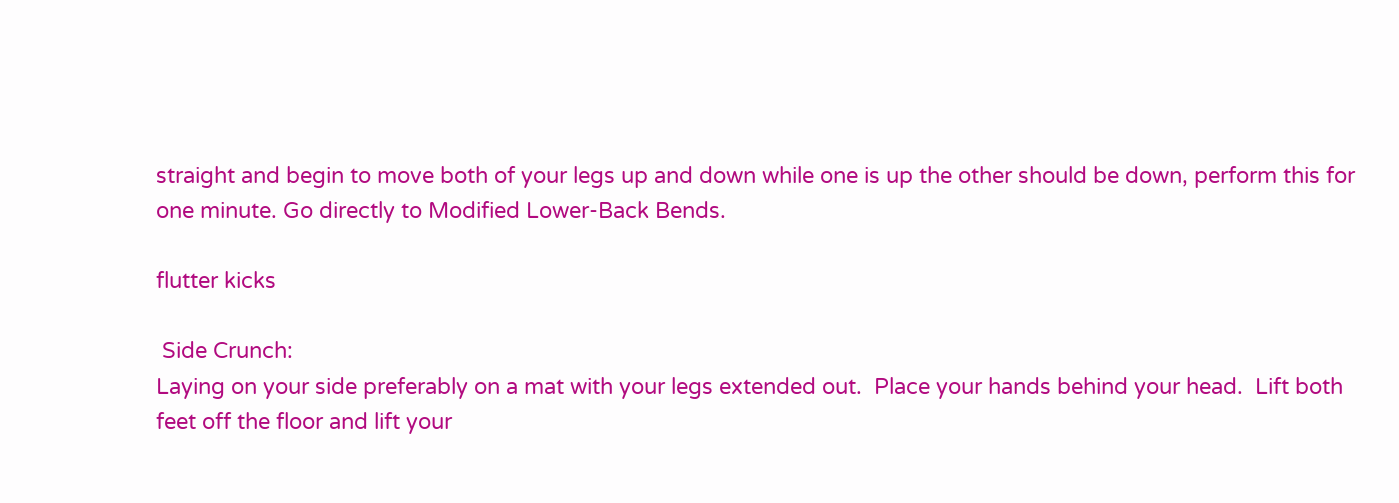straight and begin to move both of your legs up and down while one is up the other should be down, perform this for one minute. Go directly to Modified Lower-Back Bends.

flutter kicks

 Side Crunch:
Laying on your side preferably on a mat with your legs extended out.  Place your hands behind your head.  Lift both feet off the floor and lift your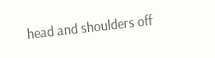head and shoulders off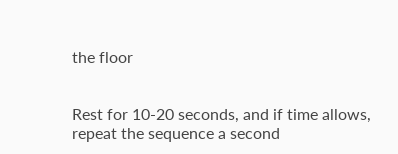the floor


Rest for 10-20 seconds, and if time allows, repeat the sequence a second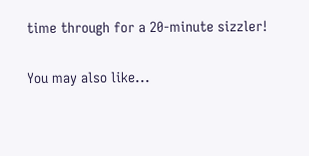time through for a 20-minute sizzler!

You may also like...